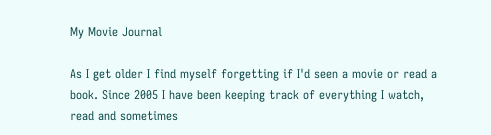My Movie Journal

As I get older I find myself forgetting if I'd seen a movie or read a book. Since 2005 I have been keeping track of everything I watch, read and sometimes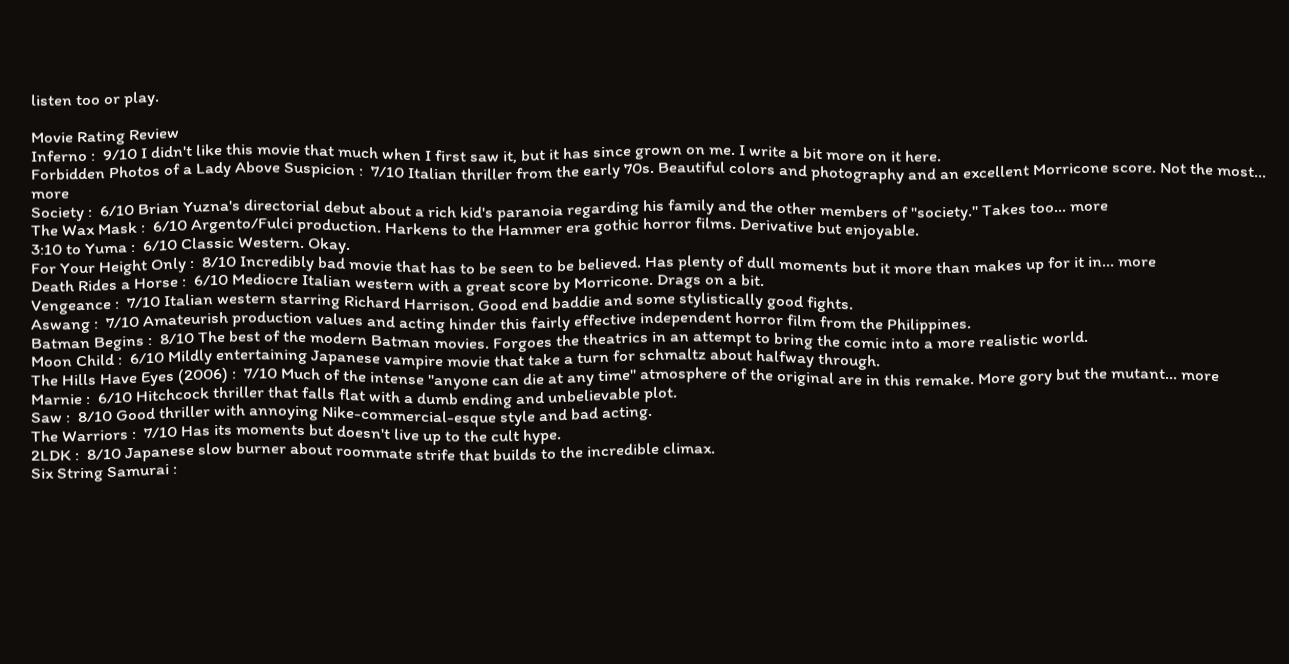listen too or play.

Movie Rating Review
Inferno :  9/10 I didn't like this movie that much when I first saw it, but it has since grown on me. I write a bit more on it here.
Forbidden Photos of a Lady Above Suspicion :  7/10 Italian thriller from the early 70s. Beautiful colors and photography and an excellent Morricone score. Not the most... more
Society :  6/10 Brian Yuzna's directorial debut about a rich kid's paranoia regarding his family and the other members of "society." Takes too... more
The Wax Mask :  6/10 Argento/Fulci production. Harkens to the Hammer era gothic horror films. Derivative but enjoyable.
3:10 to Yuma :  6/10 Classic Western. Okay.
For Your Height Only :  8/10 Incredibly bad movie that has to be seen to be believed. Has plenty of dull moments but it more than makes up for it in... more
Death Rides a Horse :  6/10 Mediocre Italian western with a great score by Morricone. Drags on a bit.
Vengeance :  7/10 Italian western starring Richard Harrison. Good end baddie and some stylistically good fights.
Aswang :  7/10 Amateurish production values and acting hinder this fairly effective independent horror film from the Philippines.
Batman Begins :  8/10 The best of the modern Batman movies. Forgoes the theatrics in an attempt to bring the comic into a more realistic world.
Moon Child :  6/10 Mildly entertaining Japanese vampire movie that take a turn for schmaltz about halfway through.
The Hills Have Eyes (2006) :  7/10 Much of the intense "anyone can die at any time" atmosphere of the original are in this remake. More gory but the mutant... more
Marnie :  6/10 Hitchcock thriller that falls flat with a dumb ending and unbelievable plot.
Saw :  8/10 Good thriller with annoying Nike-commercial-esque style and bad acting.
The Warriors :  7/10 Has its moments but doesn't live up to the cult hype.
2LDK :  8/10 Japanese slow burner about roommate strife that builds to the incredible climax.
Six String Samurai :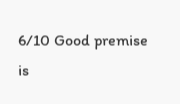6/10 Good premise is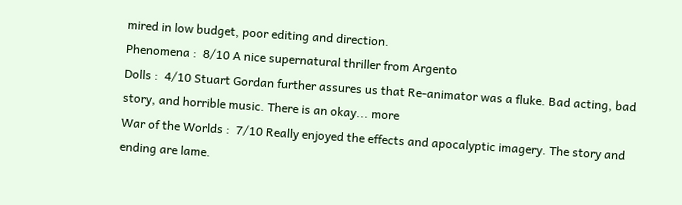mired in low budget, poor editing and direction.
Phenomena :  8/10 A nice supernatural thriller from Argento
Dolls :  4/10 Stuart Gordan further assures us that Re-animator was a fluke. Bad acting, bad story, and horrible music. There is an okay... more
War of the Worlds :  7/10 Really enjoyed the effects and apocalyptic imagery. The story and ending are lame.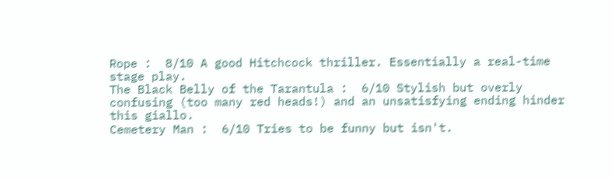Rope :  8/10 A good Hitchcock thriller. Essentially a real-time stage play.
The Black Belly of the Tarantula :  6/10 Stylish but overly confusing (too many red heads!) and an unsatisfying ending hinder this giallo.
Cemetery Man :  6/10 Tries to be funny but isn't.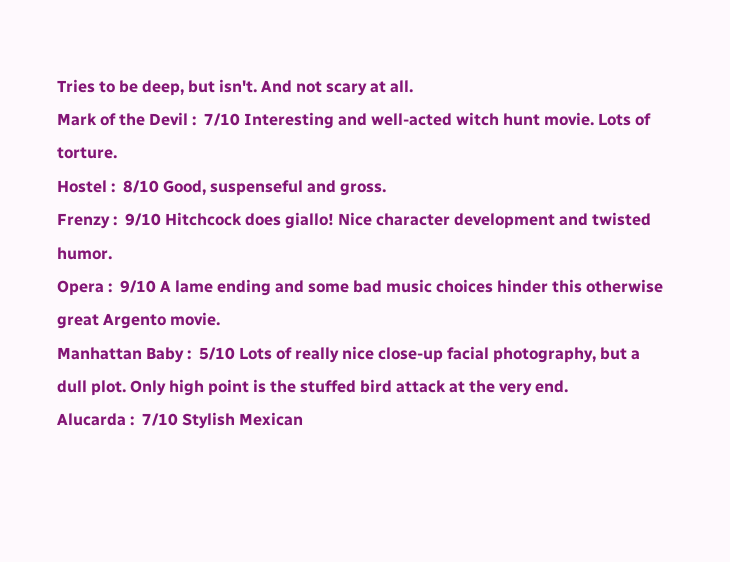Tries to be deep, but isn't. And not scary at all.
Mark of the Devil :  7/10 Interesting and well-acted witch hunt movie. Lots of torture.
Hostel :  8/10 Good, suspenseful and gross.
Frenzy :  9/10 Hitchcock does giallo! Nice character development and twisted humor.
Opera :  9/10 A lame ending and some bad music choices hinder this otherwise great Argento movie.
Manhattan Baby :  5/10 Lots of really nice close-up facial photography, but a dull plot. Only high point is the stuffed bird attack at the very end.
Alucarda :  7/10 Stylish Mexican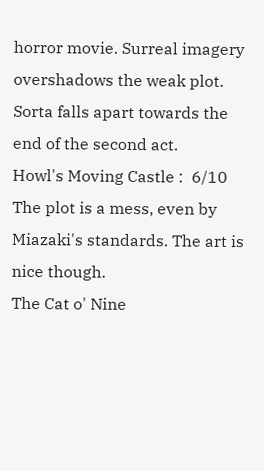horror movie. Surreal imagery overshadows the weak plot. Sorta falls apart towards the end of the second act.
Howl's Moving Castle :  6/10 The plot is a mess, even by Miazaki's standards. The art is nice though.
The Cat o' Nine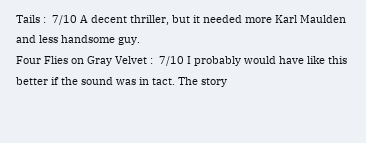Tails :  7/10 A decent thriller, but it needed more Karl Maulden and less handsome guy.
Four Flies on Gray Velvet :  7/10 I probably would have like this better if the sound was in tact. The story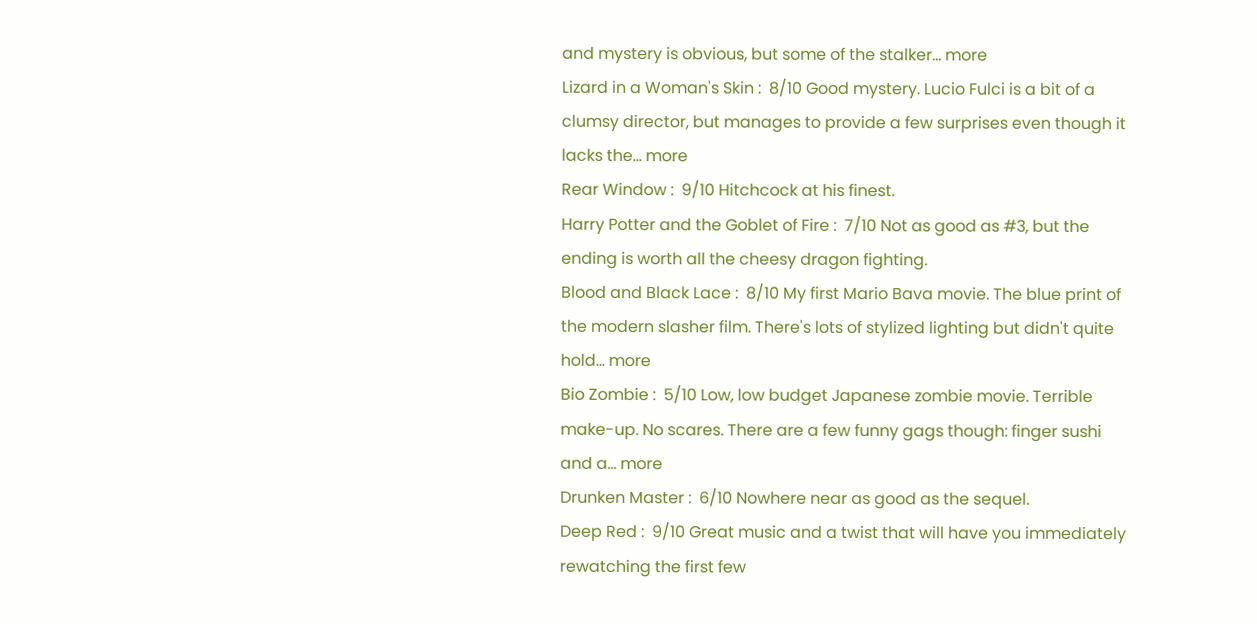and mystery is obvious, but some of the stalker... more
Lizard in a Woman's Skin :  8/10 Good mystery. Lucio Fulci is a bit of a clumsy director, but manages to provide a few surprises even though it lacks the... more
Rear Window :  9/10 Hitchcock at his finest.
Harry Potter and the Goblet of Fire :  7/10 Not as good as #3, but the ending is worth all the cheesy dragon fighting.
Blood and Black Lace :  8/10 My first Mario Bava movie. The blue print of the modern slasher film. There's lots of stylized lighting but didn't quite hold... more
Bio Zombie :  5/10 Low, low budget Japanese zombie movie. Terrible make-up. No scares. There are a few funny gags though: finger sushi and a... more
Drunken Master :  6/10 Nowhere near as good as the sequel.
Deep Red :  9/10 Great music and a twist that will have you immediately rewatching the first few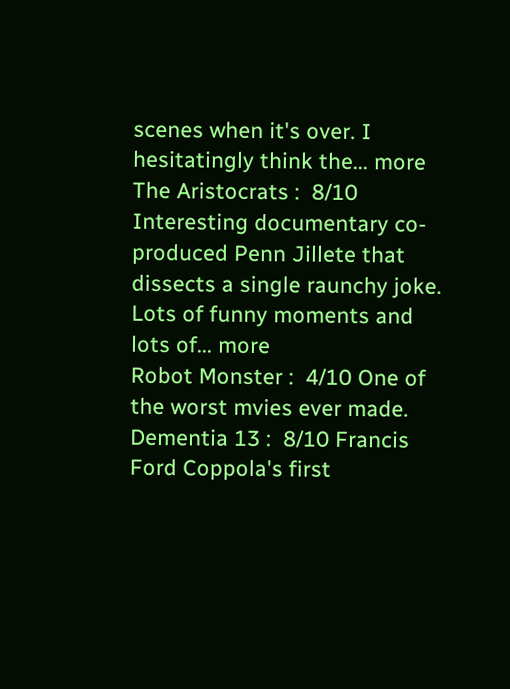scenes when it's over. I hesitatingly think the... more
The Aristocrats :  8/10 Interesting documentary co-produced Penn Jillete that dissects a single raunchy joke. Lots of funny moments and lots of... more
Robot Monster :  4/10 One of the worst mvies ever made.
Dementia 13 :  8/10 Francis Ford Coppola's first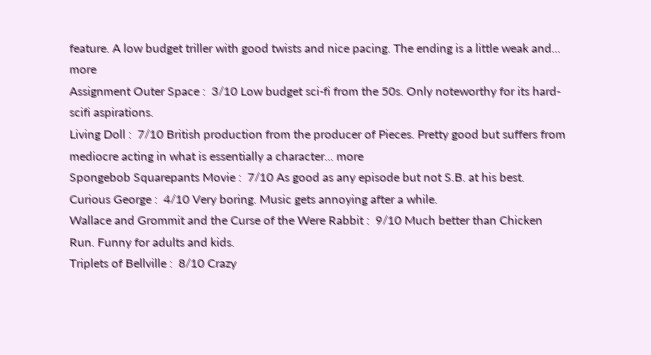feature. A low budget triller with good twists and nice pacing. The ending is a little weak and... more
Assignment Outer Space :  3/10 Low budget sci-fi from the 50s. Only noteworthy for its hard-scifi aspirations.
Living Doll :  7/10 British production from the producer of Pieces. Pretty good but suffers from mediocre acting in what is essentially a character... more
Spongebob Squarepants Movie :  7/10 As good as any episode but not S.B. at his best.
Curious George :  4/10 Very boring. Music gets annoying after a while.
Wallace and Grommit and the Curse of the Were Rabbit :  9/10 Much better than Chicken Run. Funny for adults and kids.
Triplets of Bellville :  8/10 Crazy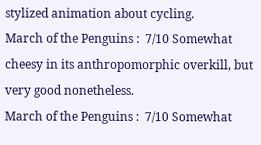stylized animation about cycling.
March of the Penguins :  7/10 Somewhat cheesy in its anthropomorphic overkill, but very good nonetheless.
March of the Penguins :  7/10 Somewhat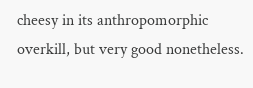cheesy in its anthropomorphic overkill, but very good nonetheless.